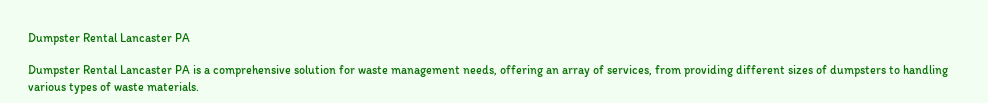Dumpster Rental Lancaster PA

Dumpster Rental Lancaster PA is a comprehensive solution for waste management needs, offering an array of services, from providing different sizes of dumpsters to handling various types of waste materials.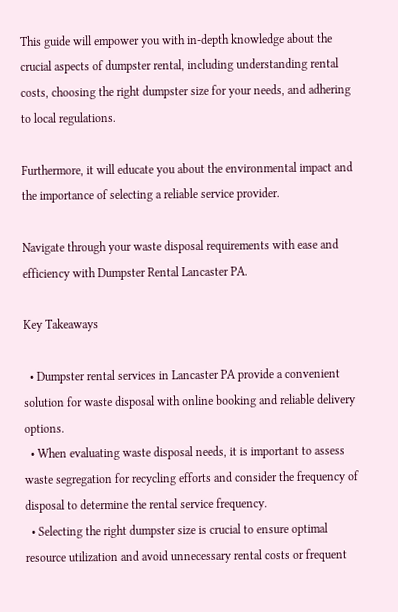This guide will empower you with in-depth knowledge about the crucial aspects of dumpster rental, including understanding rental costs, choosing the right dumpster size for your needs, and adhering to local regulations.

Furthermore, it will educate you about the environmental impact and the importance of selecting a reliable service provider.

Navigate through your waste disposal requirements with ease and efficiency with Dumpster Rental Lancaster PA.

Key Takeaways

  • Dumpster rental services in Lancaster PA provide a convenient solution for waste disposal with online booking and reliable delivery options.
  • When evaluating waste disposal needs, it is important to assess waste segregation for recycling efforts and consider the frequency of disposal to determine the rental service frequency.
  • Selecting the right dumpster size is crucial to ensure optimal resource utilization and avoid unnecessary rental costs or frequent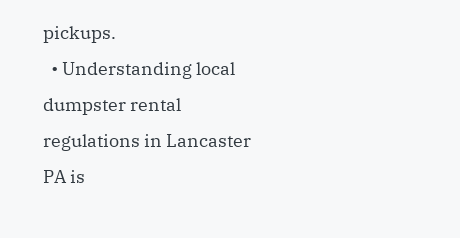pickups.
  • Understanding local dumpster rental regulations in Lancaster PA is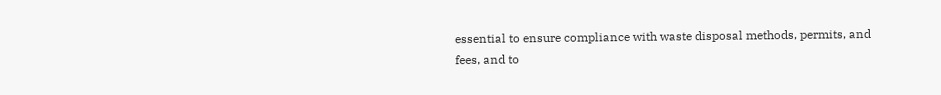essential to ensure compliance with waste disposal methods, permits, and fees, and to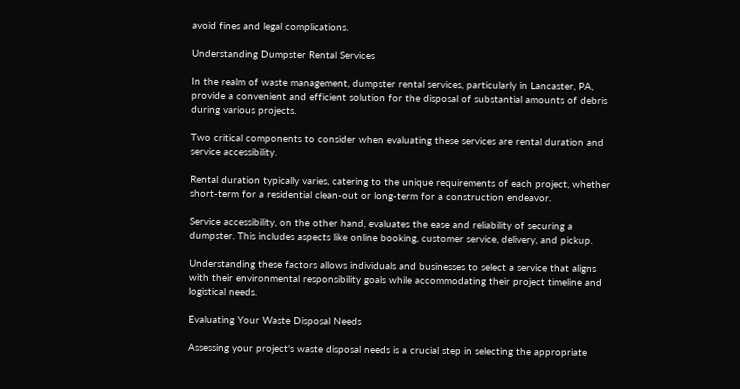avoid fines and legal complications.

Understanding Dumpster Rental Services

In the realm of waste management, dumpster rental services, particularly in Lancaster, PA, provide a convenient and efficient solution for the disposal of substantial amounts of debris during various projects.

Two critical components to consider when evaluating these services are rental duration and service accessibility.

Rental duration typically varies, catering to the unique requirements of each project, whether short-term for a residential clean-out or long-term for a construction endeavor.

Service accessibility, on the other hand, evaluates the ease and reliability of securing a dumpster. This includes aspects like online booking, customer service, delivery, and pickup.

Understanding these factors allows individuals and businesses to select a service that aligns with their environmental responsibility goals while accommodating their project timeline and logistical needs.

Evaluating Your Waste Disposal Needs

Assessing your project's waste disposal needs is a crucial step in selecting the appropriate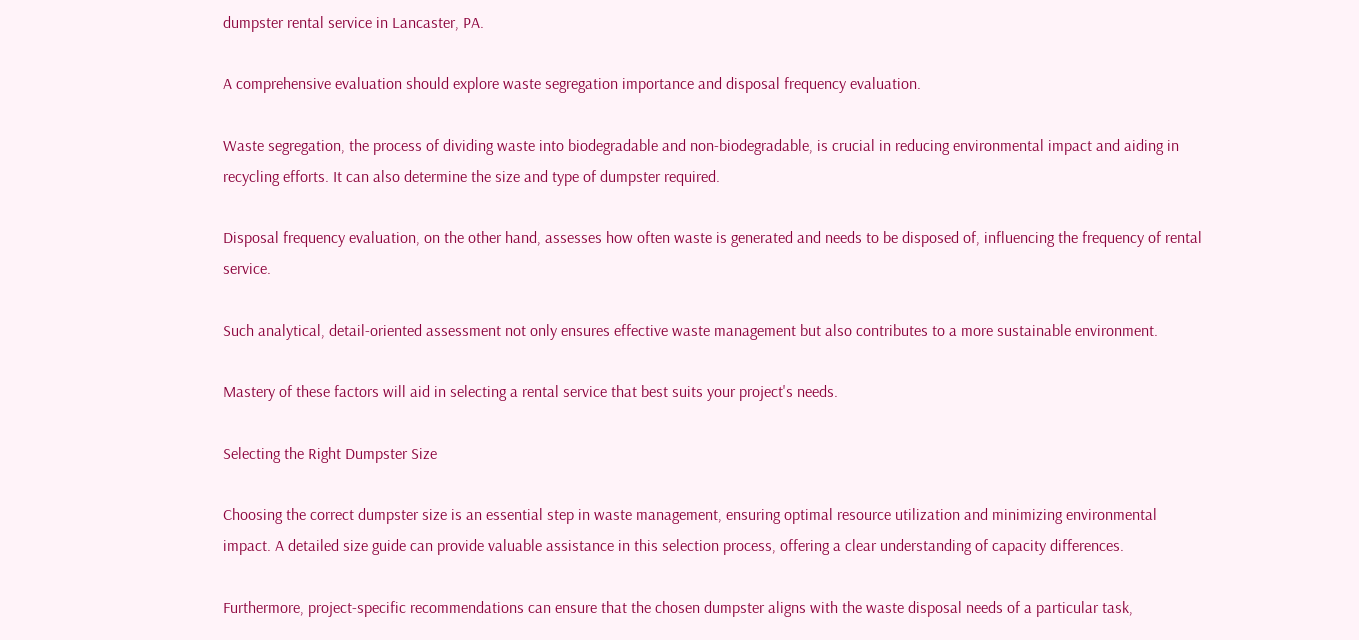dumpster rental service in Lancaster, PA.

A comprehensive evaluation should explore waste segregation importance and disposal frequency evaluation.

Waste segregation, the process of dividing waste into biodegradable and non-biodegradable, is crucial in reducing environmental impact and aiding in recycling efforts. It can also determine the size and type of dumpster required.

Disposal frequency evaluation, on the other hand, assesses how often waste is generated and needs to be disposed of, influencing the frequency of rental service.

Such analytical, detail-oriented assessment not only ensures effective waste management but also contributes to a more sustainable environment.

Mastery of these factors will aid in selecting a rental service that best suits your project's needs.

Selecting the Right Dumpster Size

Choosing the correct dumpster size is an essential step in waste management, ensuring optimal resource utilization and minimizing environmental impact. A detailed size guide can provide valuable assistance in this selection process, offering a clear understanding of capacity differences.

Furthermore, project-specific recommendations can ensure that the chosen dumpster aligns with the waste disposal needs of a particular task,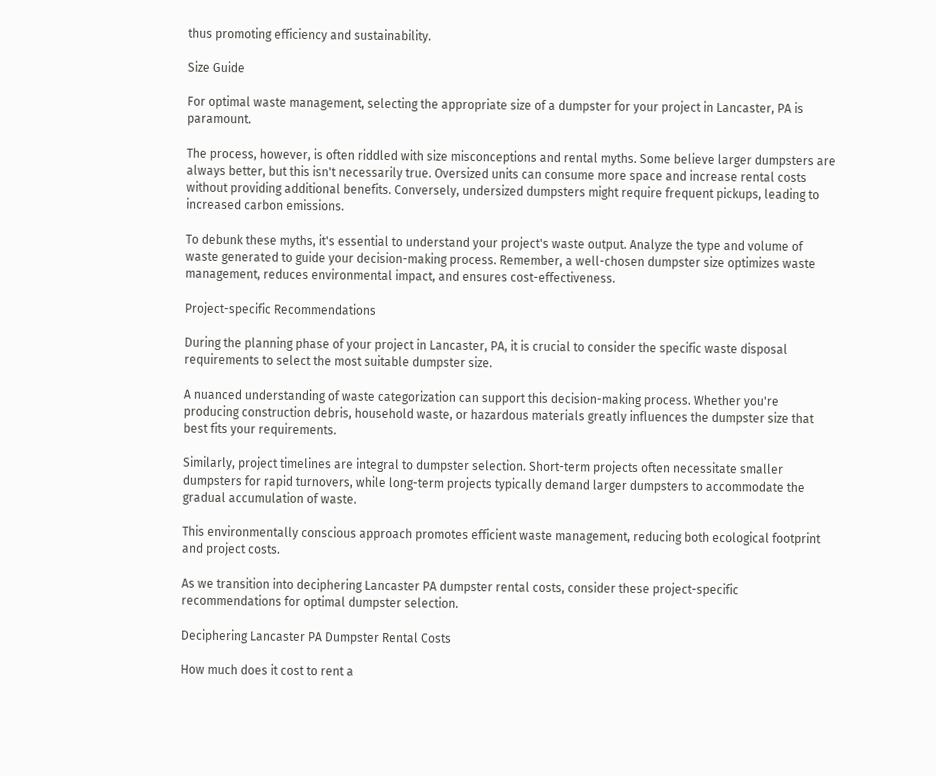thus promoting efficiency and sustainability.

Size Guide

For optimal waste management, selecting the appropriate size of a dumpster for your project in Lancaster, PA is paramount.

The process, however, is often riddled with size misconceptions and rental myths. Some believe larger dumpsters are always better, but this isn't necessarily true. Oversized units can consume more space and increase rental costs without providing additional benefits. Conversely, undersized dumpsters might require frequent pickups, leading to increased carbon emissions.

To debunk these myths, it's essential to understand your project's waste output. Analyze the type and volume of waste generated to guide your decision-making process. Remember, a well-chosen dumpster size optimizes waste management, reduces environmental impact, and ensures cost-effectiveness.

Project-specific Recommendations

During the planning phase of your project in Lancaster, PA, it is crucial to consider the specific waste disposal requirements to select the most suitable dumpster size.

A nuanced understanding of waste categorization can support this decision-making process. Whether you're producing construction debris, household waste, or hazardous materials greatly influences the dumpster size that best fits your requirements.

Similarly, project timelines are integral to dumpster selection. Short-term projects often necessitate smaller dumpsters for rapid turnovers, while long-term projects typically demand larger dumpsters to accommodate the gradual accumulation of waste.

This environmentally conscious approach promotes efficient waste management, reducing both ecological footprint and project costs.

As we transition into deciphering Lancaster PA dumpster rental costs, consider these project-specific recommendations for optimal dumpster selection.

Deciphering Lancaster PA Dumpster Rental Costs

How much does it cost to rent a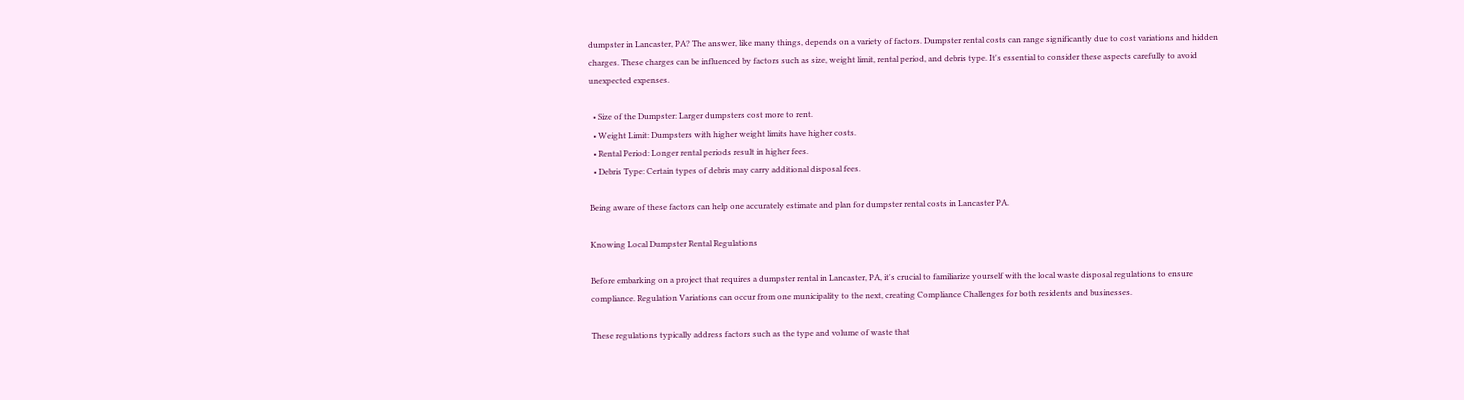dumpster in Lancaster, PA? The answer, like many things, depends on a variety of factors. Dumpster rental costs can range significantly due to cost variations and hidden charges. These charges can be influenced by factors such as size, weight limit, rental period, and debris type. It's essential to consider these aspects carefully to avoid unexpected expenses.

  • Size of the Dumpster: Larger dumpsters cost more to rent.
  • Weight Limit: Dumpsters with higher weight limits have higher costs.
  • Rental Period: Longer rental periods result in higher fees.
  • Debris Type: Certain types of debris may carry additional disposal fees.

Being aware of these factors can help one accurately estimate and plan for dumpster rental costs in Lancaster PA.

Knowing Local Dumpster Rental Regulations

Before embarking on a project that requires a dumpster rental in Lancaster, PA, it's crucial to familiarize yourself with the local waste disposal regulations to ensure compliance. Regulation Variations can occur from one municipality to the next, creating Compliance Challenges for both residents and businesses.

These regulations typically address factors such as the type and volume of waste that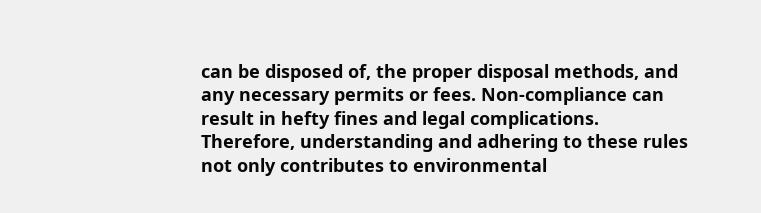can be disposed of, the proper disposal methods, and any necessary permits or fees. Non-compliance can result in hefty fines and legal complications. Therefore, understanding and adhering to these rules not only contributes to environmental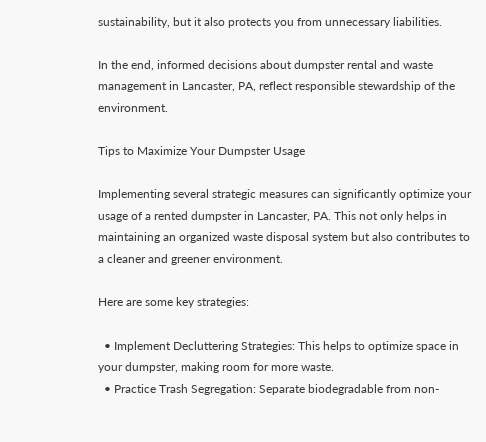sustainability, but it also protects you from unnecessary liabilities.

In the end, informed decisions about dumpster rental and waste management in Lancaster, PA, reflect responsible stewardship of the environment.

Tips to Maximize Your Dumpster Usage

Implementing several strategic measures can significantly optimize your usage of a rented dumpster in Lancaster, PA. This not only helps in maintaining an organized waste disposal system but also contributes to a cleaner and greener environment.

Here are some key strategies:

  • Implement Decluttering Strategies: This helps to optimize space in your dumpster, making room for more waste.
  • Practice Trash Segregation: Separate biodegradable from non-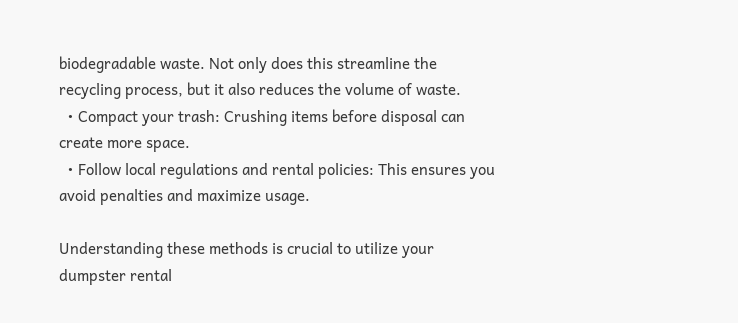biodegradable waste. Not only does this streamline the recycling process, but it also reduces the volume of waste.
  • Compact your trash: Crushing items before disposal can create more space.
  • Follow local regulations and rental policies: This ensures you avoid penalties and maximize usage.

Understanding these methods is crucial to utilize your dumpster rental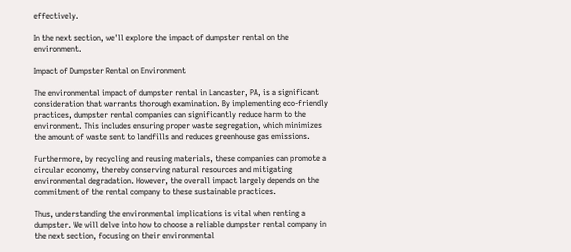effectively.

In the next section, we'll explore the impact of dumpster rental on the environment.

Impact of Dumpster Rental on Environment

The environmental impact of dumpster rental in Lancaster, PA, is a significant consideration that warrants thorough examination. By implementing eco-friendly practices, dumpster rental companies can significantly reduce harm to the environment. This includes ensuring proper waste segregation, which minimizes the amount of waste sent to landfills and reduces greenhouse gas emissions.

Furthermore, by recycling and reusing materials, these companies can promote a circular economy, thereby conserving natural resources and mitigating environmental degradation. However, the overall impact largely depends on the commitment of the rental company to these sustainable practices.

Thus, understanding the environmental implications is vital when renting a dumpster. We will delve into how to choose a reliable dumpster rental company in the next section, focusing on their environmental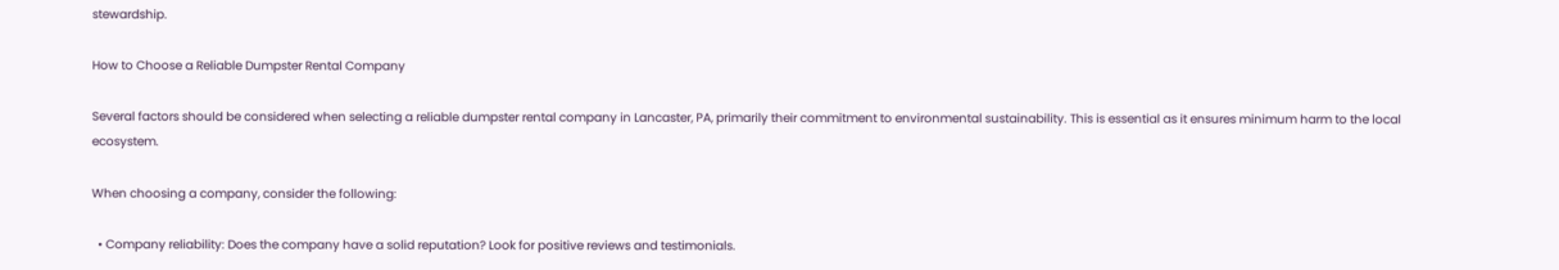stewardship.

How to Choose a Reliable Dumpster Rental Company

Several factors should be considered when selecting a reliable dumpster rental company in Lancaster, PA, primarily their commitment to environmental sustainability. This is essential as it ensures minimum harm to the local ecosystem.

When choosing a company, consider the following:

  • Company reliability: Does the company have a solid reputation? Look for positive reviews and testimonials.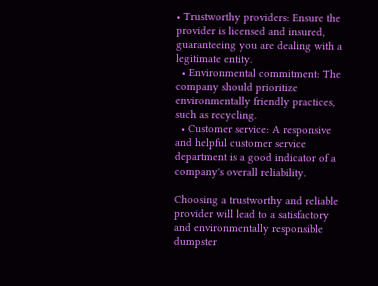• Trustworthy providers: Ensure the provider is licensed and insured, guaranteeing you are dealing with a legitimate entity.
  • Environmental commitment: The company should prioritize environmentally friendly practices, such as recycling.
  • Customer service: A responsive and helpful customer service department is a good indicator of a company's overall reliability.

Choosing a trustworthy and reliable provider will lead to a satisfactory and environmentally responsible dumpster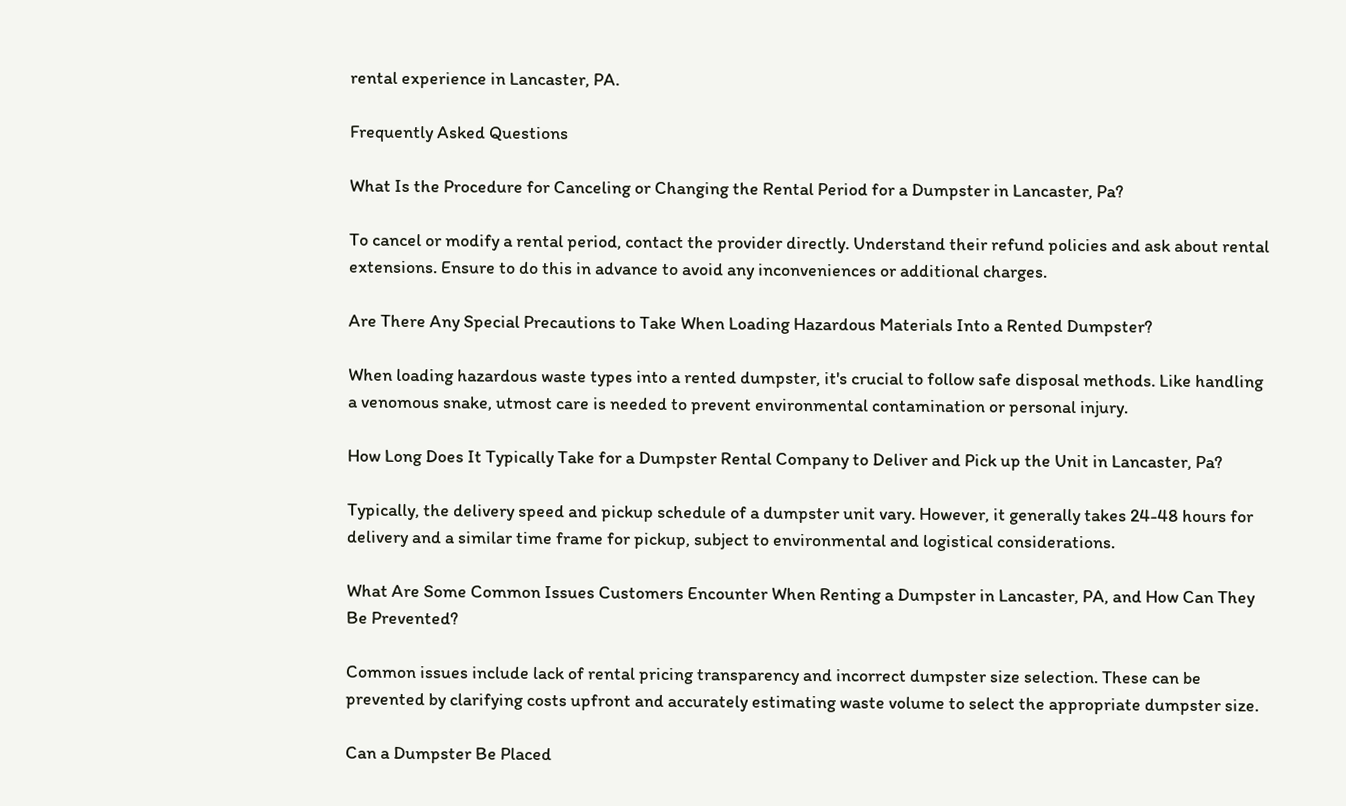rental experience in Lancaster, PA.

Frequently Asked Questions

What Is the Procedure for Canceling or Changing the Rental Period for a Dumpster in Lancaster, Pa?

To cancel or modify a rental period, contact the provider directly. Understand their refund policies and ask about rental extensions. Ensure to do this in advance to avoid any inconveniences or additional charges.

Are There Any Special Precautions to Take When Loading Hazardous Materials Into a Rented Dumpster?

When loading hazardous waste types into a rented dumpster, it's crucial to follow safe disposal methods. Like handling a venomous snake, utmost care is needed to prevent environmental contamination or personal injury.

How Long Does It Typically Take for a Dumpster Rental Company to Deliver and Pick up the Unit in Lancaster, Pa?

Typically, the delivery speed and pickup schedule of a dumpster unit vary. However, it generally takes 24-48 hours for delivery and a similar time frame for pickup, subject to environmental and logistical considerations.

What Are Some Common Issues Customers Encounter When Renting a Dumpster in Lancaster, PA, and How Can They Be Prevented?

Common issues include lack of rental pricing transparency and incorrect dumpster size selection. These can be prevented by clarifying costs upfront and accurately estimating waste volume to select the appropriate dumpster size.

Can a Dumpster Be Placed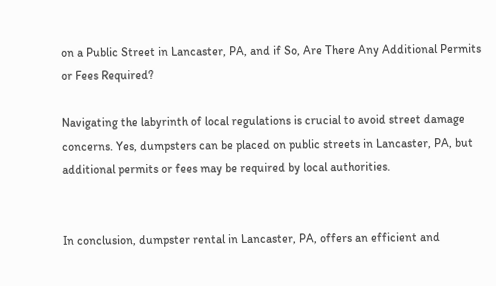on a Public Street in Lancaster, PA, and if So, Are There Any Additional Permits or Fees Required?

Navigating the labyrinth of local regulations is crucial to avoid street damage concerns. Yes, dumpsters can be placed on public streets in Lancaster, PA, but additional permits or fees may be required by local authorities.


In conclusion, dumpster rental in Lancaster, PA, offers an efficient and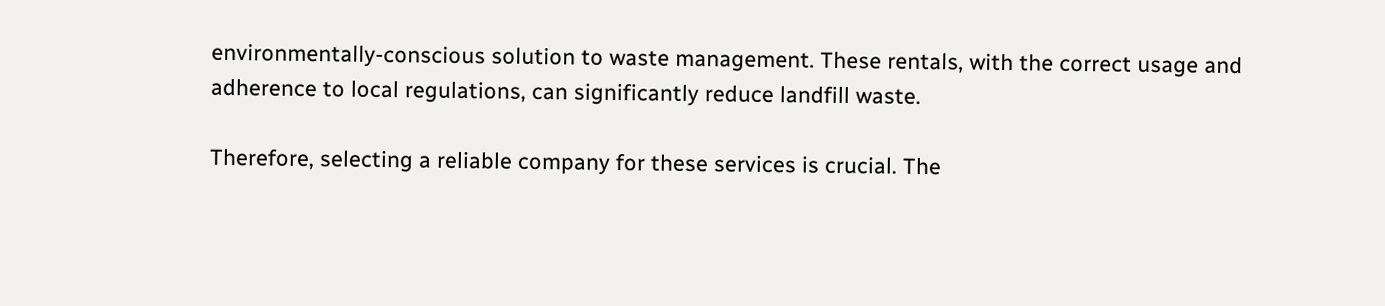environmentally-conscious solution to waste management. These rentals, with the correct usage and adherence to local regulations, can significantly reduce landfill waste.

Therefore, selecting a reliable company for these services is crucial. The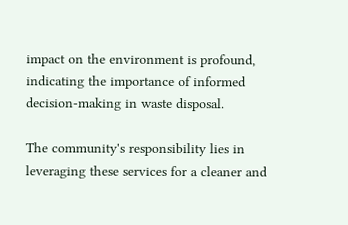impact on the environment is profound, indicating the importance of informed decision-making in waste disposal.

The community's responsibility lies in leveraging these services for a cleaner and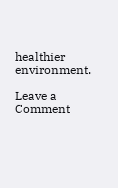healthier environment.

Leave a Comment